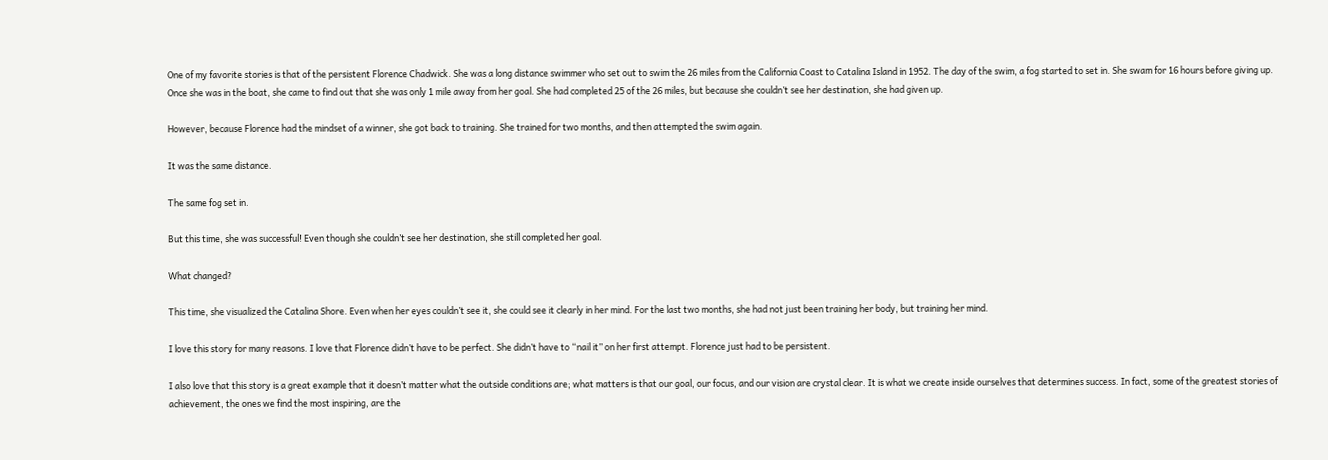One of my favorite stories is that of the persistent Florence Chadwick. She was a long distance swimmer who set out to swim the 26 miles from the California Coast to Catalina Island in 1952. The day of the swim, a fog started to set in. She swam for 16 hours before giving up. Once she was in the boat, she came to find out that she was only 1 mile away from her goal. She had completed 25 of the 26 miles, but because she couldn’t see her destination, she had given up.

However, because Florence had the mindset of a winner, she got back to training. She trained for two months, and then attempted the swim again.

It was the same distance.

The same fog set in.

But this time, she was successful! Even though she couldn’t see her destination, she still completed her goal.

What changed?

This time, she visualized the Catalina Shore. Even when her eyes couldn’t see it, she could see it clearly in her mind. For the last two months, she had not just been training her body, but training her mind.

I love this story for many reasons. I love that Florence didn’t have to be perfect. She didn’t have to “nail it” on her first attempt. Florence just had to be persistent.

I also love that this story is a great example that it doesn’t matter what the outside conditions are; what matters is that our goal, our focus, and our vision are crystal clear. It is what we create inside ourselves that determines success. In fact, some of the greatest stories of achievement, the ones we find the most inspiring, are the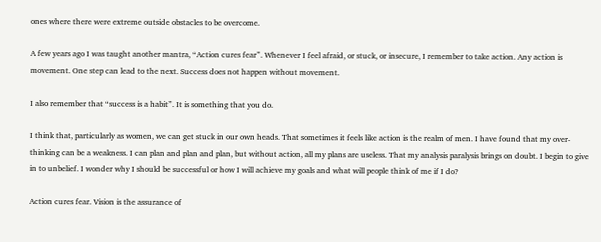ones where there were extreme outside obstacles to be overcome.

A few years ago I was taught another mantra, “Action cures fear”. Whenever I feel afraid, or stuck, or insecure, I remember to take action. Any action is movement. One step can lead to the next. Success does not happen without movement.

I also remember that “success is a habit”. It is something that you do.

I think that, particularly as women, we can get stuck in our own heads. That sometimes it feels like action is the realm of men. I have found that my over-thinking can be a weakness. I can plan and plan and plan, but without action, all my plans are useless. That my analysis paralysis brings on doubt. I begin to give in to unbelief. I wonder why I should be successful or how I will achieve my goals and what will people think of me if I do?

Action cures fear. Vision is the assurance of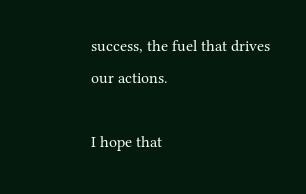success, the fuel that drives our actions.

I hope that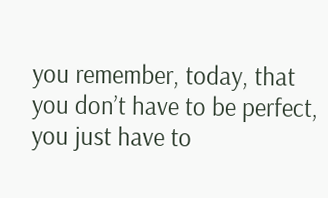you remember, today, that you don’t have to be perfect, you just have to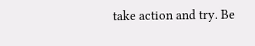take action and try. Be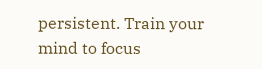persistent. Train your mind to focus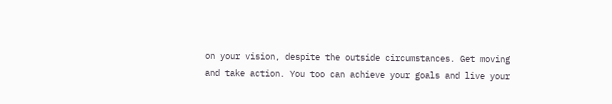on your vision, despite the outside circumstances. Get moving and take action. You too can achieve your goals and live your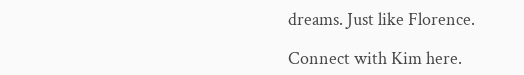dreams. Just like Florence.

Connect with Kim here.